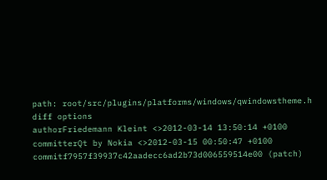path: root/src/plugins/platforms/windows/qwindowstheme.h
diff options
authorFriedemann Kleint <>2012-03-14 13:50:14 +0100
committerQt by Nokia <>2012-03-15 00:50:47 +0100
commitf7957f39937c42aadecc6ad2b73d006559514e00 (patch)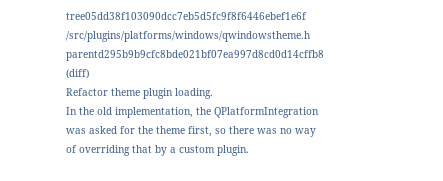tree05dd38f103090dcc7eb5d5fc9f8f6446ebef1e6f /src/plugins/platforms/windows/qwindowstheme.h
parentd295b9b9cfc8bde021bf07ea997d8cd0d14cffb8 (diff)
Refactor theme plugin loading.
In the old implementation, the QPlatformIntegration was asked for the theme first, so there was no way of overriding that by a custom plugin.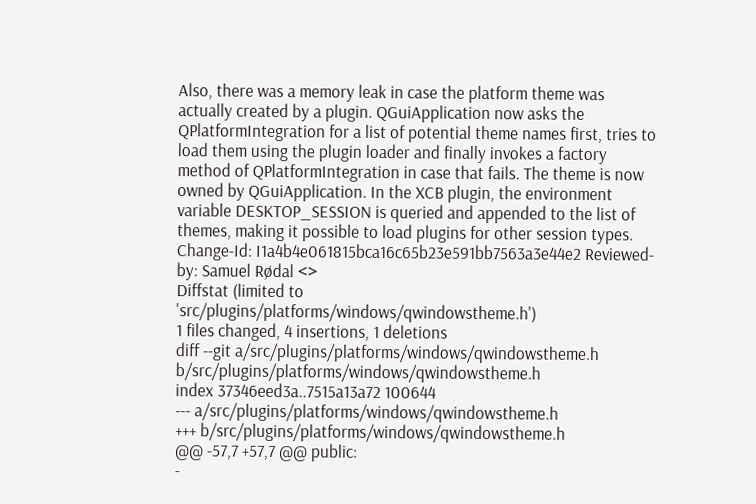Also, there was a memory leak in case the platform theme was actually created by a plugin. QGuiApplication now asks the QPlatformIntegration for a list of potential theme names first, tries to load them using the plugin loader and finally invokes a factory method of QPlatformIntegration in case that fails. The theme is now owned by QGuiApplication. In the XCB plugin, the environment variable DESKTOP_SESSION is queried and appended to the list of themes, making it possible to load plugins for other session types. Change-Id: I1a4b4e061815bca16c65b23e591bb7563a3e44e2 Reviewed-by: Samuel Rødal <>
Diffstat (limited to 'src/plugins/platforms/windows/qwindowstheme.h')
1 files changed, 4 insertions, 1 deletions
diff --git a/src/plugins/platforms/windows/qwindowstheme.h b/src/plugins/platforms/windows/qwindowstheme.h
index 37346eed3a..7515a13a72 100644
--- a/src/plugins/platforms/windows/qwindowstheme.h
+++ b/src/plugins/platforms/windows/qwindowstheme.h
@@ -57,7 +57,7 @@ public:
-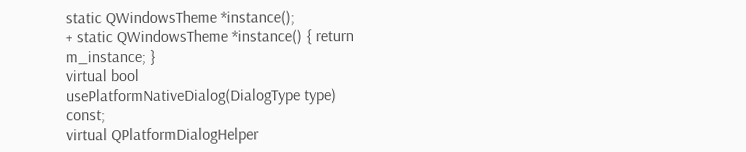static QWindowsTheme *instance();
+ static QWindowsTheme *instance() { return m_instance; }
virtual bool usePlatformNativeDialog(DialogType type) const;
virtual QPlatformDialogHelper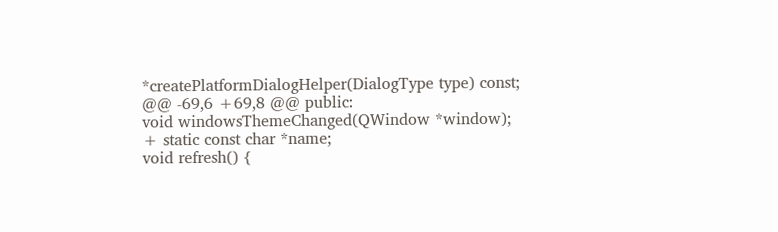*createPlatformDialogHelper(DialogType type) const;
@@ -69,6 +69,8 @@ public:
void windowsThemeChanged(QWindow *window);
+ static const char *name;
void refresh() {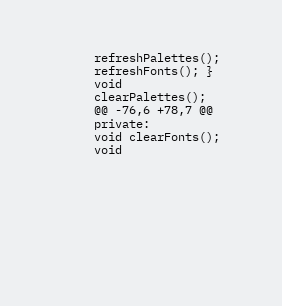refreshPalettes(); refreshFonts(); }
void clearPalettes();
@@ -76,6 +78,7 @@ private:
void clearFonts();
void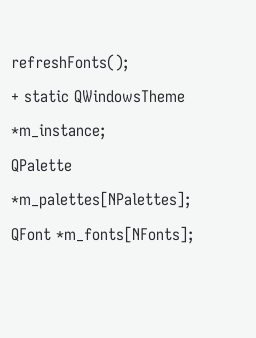refreshFonts();
+ static QWindowsTheme *m_instance;
QPalette *m_palettes[NPalettes];
QFont *m_fonts[NFonts];